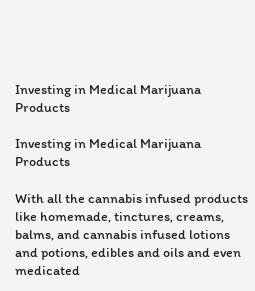Investing in Medical Marijuana Products

Investing in Medical Marijuana Products

With all the cannabis infused products like homemade, tinctures, creams, balms, and cannabis infused lotions and potions, edibles and oils and even medicated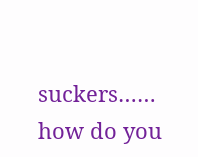suckers…… how do you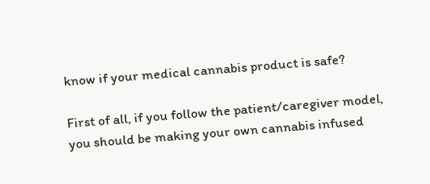know if your medical cannabis product is safe?

First of all, if you follow the patient/caregiver model, you should be making your own cannabis infused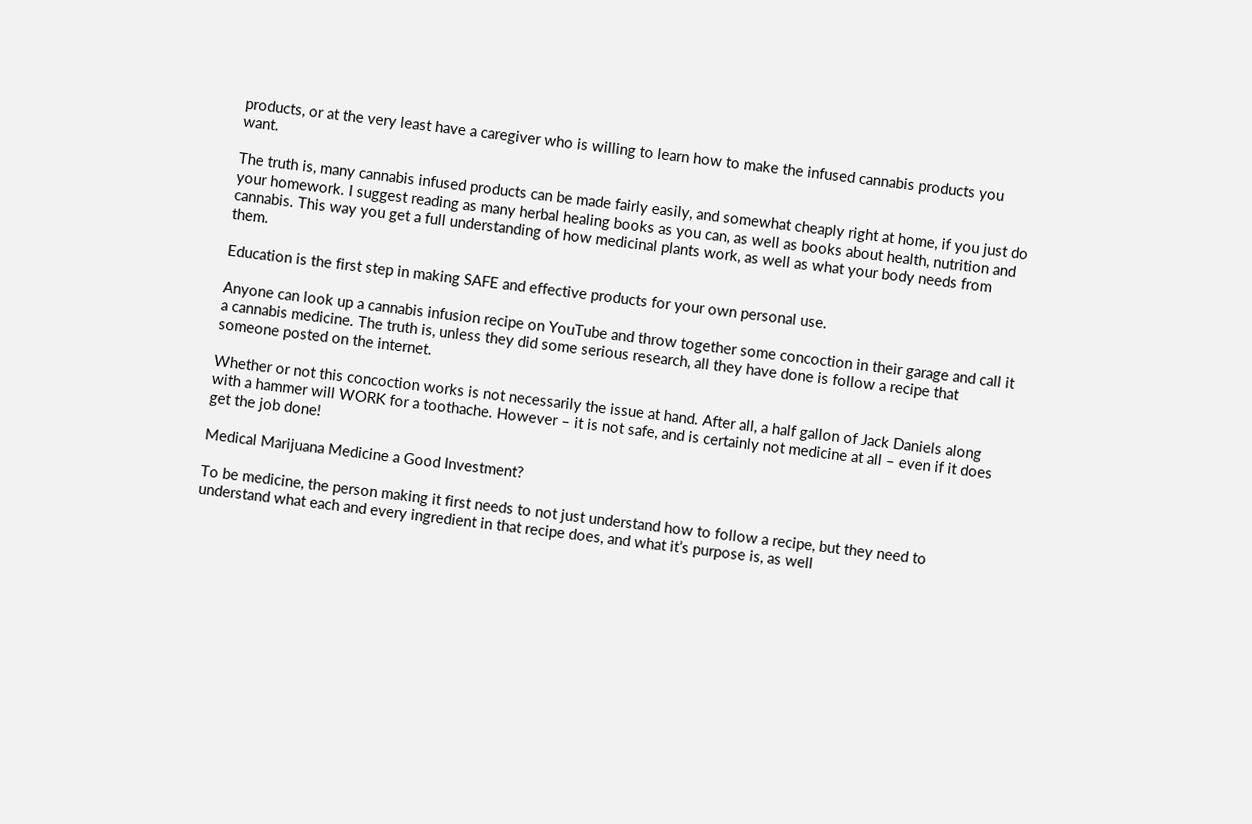products, or at the very least have a caregiver who is willing to learn how to make the infused cannabis products you want.

The truth is, many cannabis infused products can be made fairly easily, and somewhat cheaply right at home, if you just do your homework. I suggest reading as many herbal healing books as you can, as well as books about health, nutrition and cannabis. This way you get a full understanding of how medicinal plants work, as well as what your body needs from them.

Education is the first step in making SAFE and effective products for your own personal use.

Anyone can look up a cannabis infusion recipe on YouTube and throw together some concoction in their garage and call it a cannabis medicine. The truth is, unless they did some serious research, all they have done is follow a recipe that someone posted on the internet.

Whether or not this concoction works is not necessarily the issue at hand. After all, a half gallon of Jack Daniels along with a hammer will WORK for a toothache. However – it is not safe, and is certainly not medicine at all – even if it does get the job done!

Medical Marijuana Medicine a Good Investment?

To be medicine, the person making it first needs to not just understand how to follow a recipe, but they need to understand what each and every ingredient in that recipe does, and what it’s purpose is, as well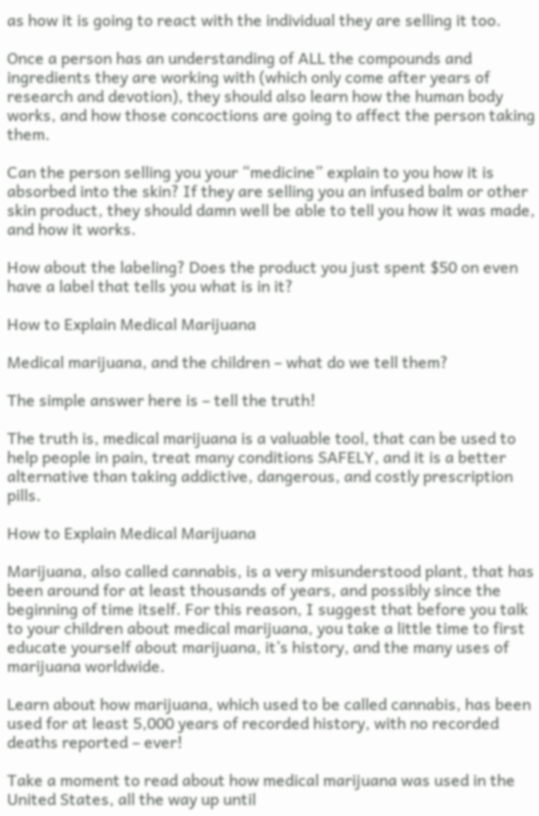as how it is going to react with the individual they are selling it too.

Once a person has an understanding of ALL the compounds and ingredients they are working with (which only come after years of research and devotion), they should also learn how the human body works, and how those concoctions are going to affect the person taking them.

Can the person selling you your “medicine” explain to you how it is absorbed into the skin? If they are selling you an infused balm or other skin product, they should damn well be able to tell you how it was made, and how it works.

How about the labeling? Does the product you just spent $50 on even have a label that tells you what is in it?

How to Explain Medical Marijuana

Medical marijuana, and the children – what do we tell them?

The simple answer here is – tell the truth!

The truth is, medical marijuana is a valuable tool, that can be used to help people in pain, treat many conditions SAFELY, and it is a better alternative than taking addictive, dangerous, and costly prescription pills.

How to Explain Medical Marijuana

Marijuana, also called cannabis, is a very misunderstood plant, that has been around for at least thousands of years, and possibly since the beginning of time itself. For this reason, I suggest that before you talk to your children about medical marijuana, you take a little time to first educate yourself about marijuana, it’s history, and the many uses of marijuana worldwide.

Learn about how marijuana, which used to be called cannabis, has been used for at least 5,000 years of recorded history, with no recorded deaths reported – ever!

Take a moment to read about how medical marijuana was used in the United States, all the way up until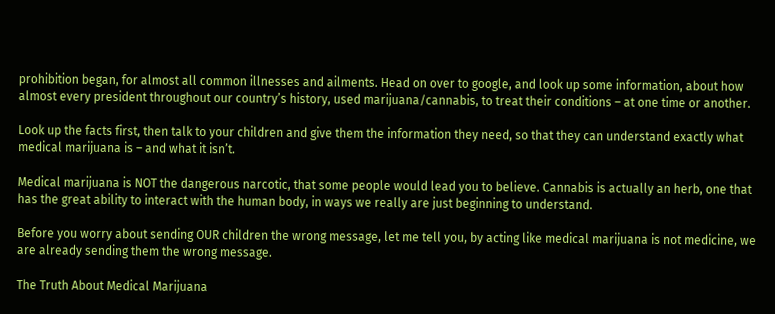prohibition began, for almost all common illnesses and ailments. Head on over to google, and look up some information, about how almost every president throughout our country’s history, used marijuana/cannabis, to treat their conditions – at one time or another.

Look up the facts first, then talk to your children and give them the information they need, so that they can understand exactly what medical marijuana is – and what it isn’t.

Medical marijuana is NOT the dangerous narcotic, that some people would lead you to believe. Cannabis is actually an herb, one that has the great ability to interact with the human body, in ways we really are just beginning to understand.

Before you worry about sending OUR children the wrong message, let me tell you, by acting like medical marijuana is not medicine, we are already sending them the wrong message.

The Truth About Medical Marijuana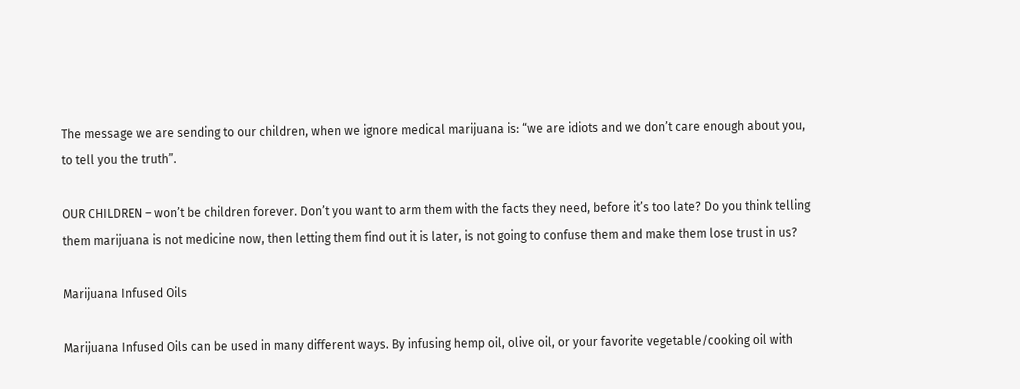The message we are sending to our children, when we ignore medical marijuana is: “we are idiots and we don’t care enough about you, to tell you the truth”.

OUR CHILDREN – won’t be children forever. Don’t you want to arm them with the facts they need, before it’s too late? Do you think telling them marijuana is not medicine now, then letting them find out it is later, is not going to confuse them and make them lose trust in us?

Marijuana Infused Oils

Marijuana Infused Oils can be used in many different ways. By infusing hemp oil, olive oil, or your favorite vegetable/cooking oil with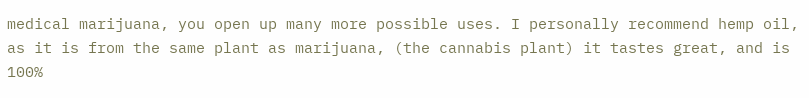medical marijuana, you open up many more possible uses. I personally recommend hemp oil, as it is from the same plant as marijuana, (the cannabis plant) it tastes great, and is 100%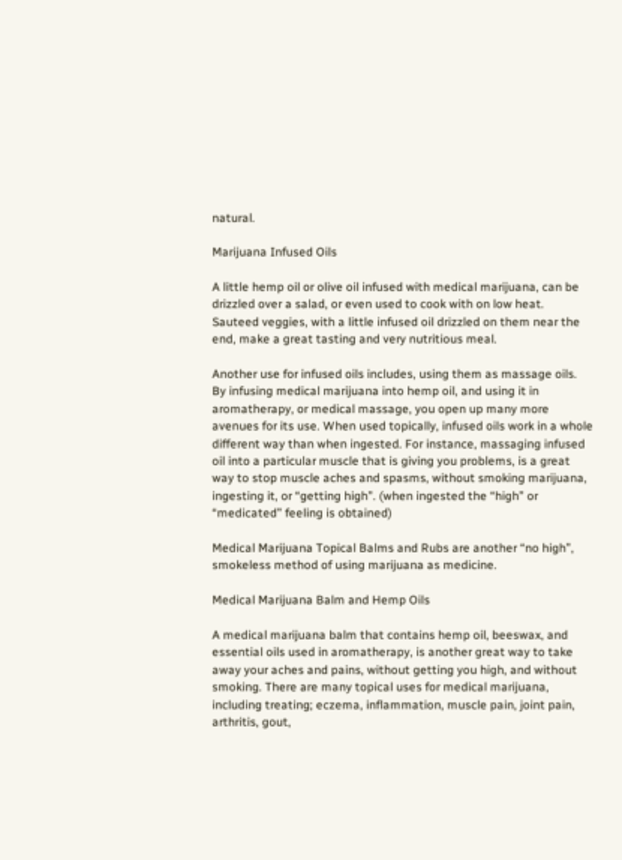natural.

Marijuana Infused Oils

A little hemp oil or olive oil infused with medical marijuana, can be drizzled over a salad, or even used to cook with on low heat. Sauteed veggies, with a little infused oil drizzled on them near the end, make a great tasting and very nutritious meal.

Another use for infused oils includes, using them as massage oils. By infusing medical marijuana into hemp oil, and using it in aromatherapy, or medical massage, you open up many more avenues for its use. When used topically, infused oils work in a whole different way than when ingested. For instance, massaging infused oil into a particular muscle that is giving you problems, is a great way to stop muscle aches and spasms, without smoking marijuana, ingesting it, or “getting high”. (when ingested the “high” or “medicated” feeling is obtained)

Medical Marijuana Topical Balms and Rubs are another “no high”, smokeless method of using marijuana as medicine.

Medical Marijuana Balm and Hemp Oils

A medical marijuana balm that contains hemp oil, beeswax, and essential oils used in aromatherapy, is another great way to take away your aches and pains, without getting you high, and without smoking. There are many topical uses for medical marijuana, including treating; eczema, inflammation, muscle pain, joint pain, arthritis, gout,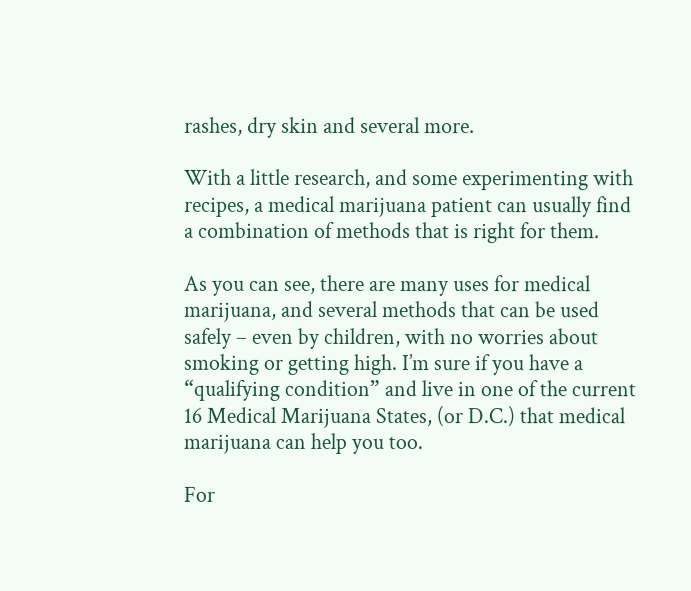rashes, dry skin and several more.

With a little research, and some experimenting with recipes, a medical marijuana patient can usually find a combination of methods that is right for them.

As you can see, there are many uses for medical marijuana, and several methods that can be used safely – even by children, with no worries about smoking or getting high. I’m sure if you have a “qualifying condition” and live in one of the current 16 Medical Marijuana States, (or D.C.) that medical marijuana can help you too.

For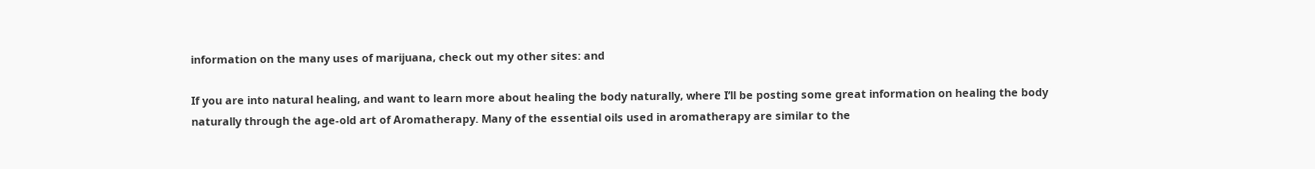information on the many uses of marijuana, check out my other sites: and

If you are into natural healing, and want to learn more about healing the body naturally, where I’ll be posting some great information on healing the body naturally through the age-old art of Aromatherapy. Many of the essential oils used in aromatherapy are similar to the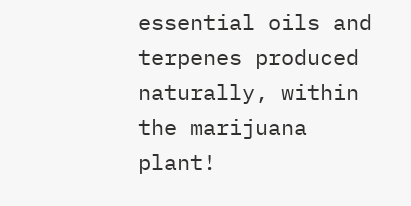essential oils and terpenes produced naturally, within the marijuana plant!